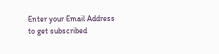Enter your Email Address to get subscribed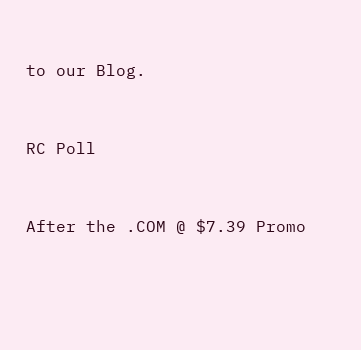to our Blog.


RC Poll


After the .COM @ $7.39 Promo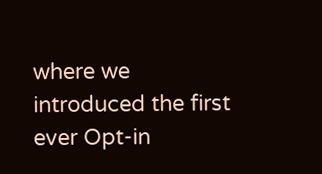where we introduced the first ever Opt-in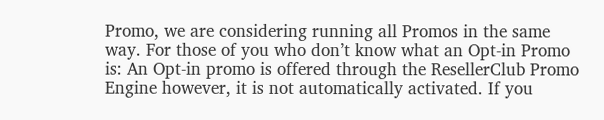Promo, we are considering running all Promos in the same way. For those of you who don’t know what an Opt-in Promo is: An Opt-in promo is offered through the ResellerClub Promo Engine however, it is not automatically activated. If you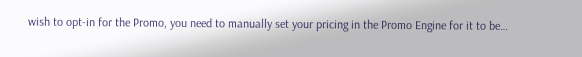wish to opt-in for the Promo, you need to manually set your pricing in the Promo Engine for it to be…